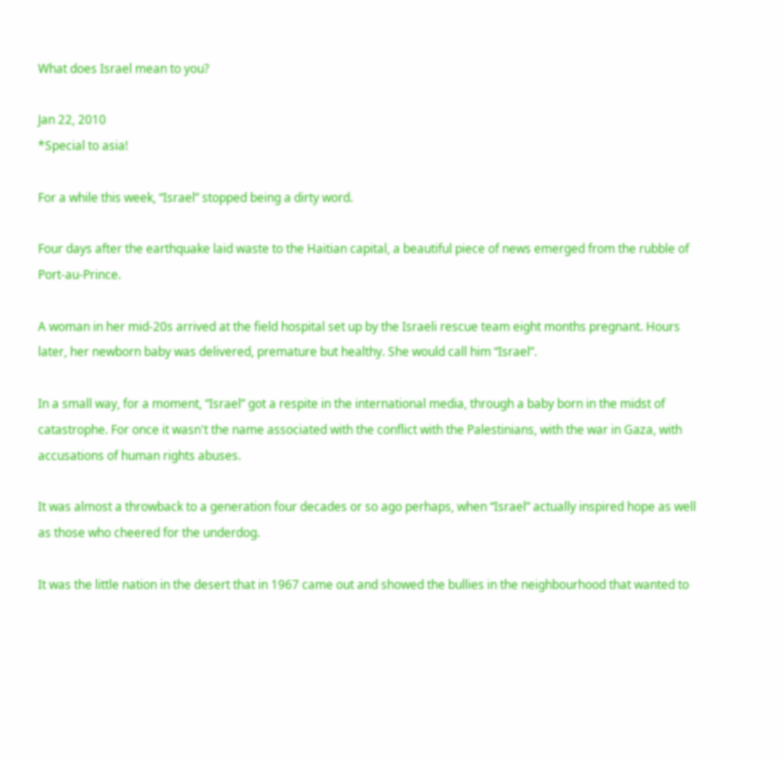What does Israel mean to you?

Jan 22, 2010
*Special to asia!

For a while this week, “Israel” stopped being a dirty word.

Four days after the earthquake laid waste to the Haitian capital, a beautiful piece of news emerged from the rubble of Port-au-Prince.

A woman in her mid-20s arrived at the field hospital set up by the Israeli rescue team eight months pregnant. Hours later, her newborn baby was delivered, premature but healthy. She would call him “Israel”.

In a small way, for a moment, “Israel” got a respite in the international media, through a baby born in the midst of catastrophe. For once it wasn't the name associated with the conflict with the Palestinians, with the war in Gaza, with accusations of human rights abuses.

It was almost a throwback to a generation four decades or so ago perhaps, when “Israel” actually inspired hope as well as those who cheered for the underdog.

It was the little nation in the desert that in 1967 came out and showed the bullies in the neighbourhood that wanted to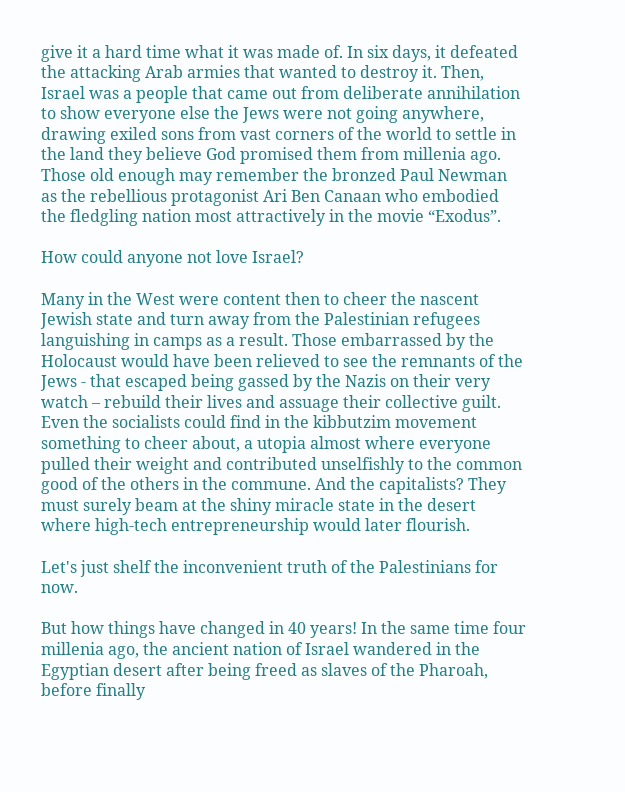give it a hard time what it was made of. In six days, it defeated the attacking Arab armies that wanted to destroy it. Then, Israel was a people that came out from deliberate annihilation to show everyone else the Jews were not going anywhere, drawing exiled sons from vast corners of the world to settle in the land they believe God promised them from millenia ago. Those old enough may remember the bronzed Paul Newman as the rebellious protagonist Ari Ben Canaan who embodied the fledgling nation most attractively in the movie “Exodus”.

How could anyone not love Israel?

Many in the West were content then to cheer the nascent Jewish state and turn away from the Palestinian refugees languishing in camps as a result. Those embarrassed by the Holocaust would have been relieved to see the remnants of the Jews - that escaped being gassed by the Nazis on their very watch – rebuild their lives and assuage their collective guilt. Even the socialists could find in the kibbutzim movement something to cheer about, a utopia almost where everyone pulled their weight and contributed unselfishly to the common good of the others in the commune. And the capitalists? They must surely beam at the shiny miracle state in the desert where high-tech entrepreneurship would later flourish.

Let's just shelf the inconvenient truth of the Palestinians for now.

But how things have changed in 40 years! In the same time four millenia ago, the ancient nation of Israel wandered in the Egyptian desert after being freed as slaves of the Pharoah, before finally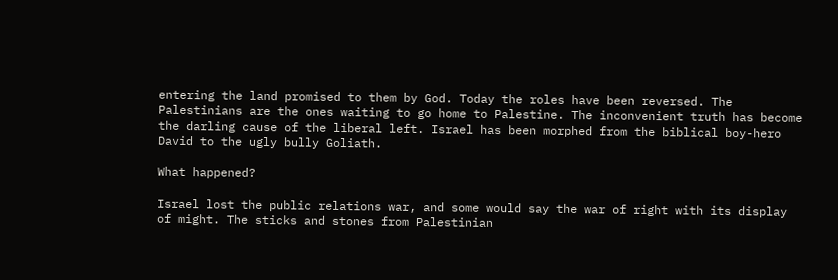entering the land promised to them by God. Today the roles have been reversed. The Palestinians are the ones waiting to go home to Palestine. The inconvenient truth has become the darling cause of the liberal left. Israel has been morphed from the biblical boy-hero David to the ugly bully Goliath.

What happened?

Israel lost the public relations war, and some would say the war of right with its display of might. The sticks and stones from Palestinian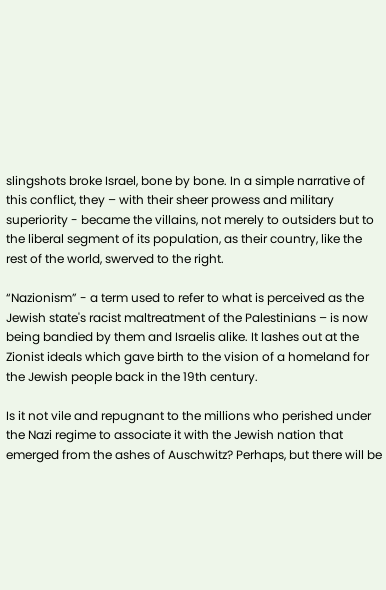slingshots broke Israel, bone by bone. In a simple narrative of this conflict, they – with their sheer prowess and military superiority - became the villains, not merely to outsiders but to the liberal segment of its population, as their country, like the rest of the world, swerved to the right.

“Nazionism” - a term used to refer to what is perceived as the Jewish state's racist maltreatment of the Palestinians – is now being bandied by them and Israelis alike. It lashes out at the Zionist ideals which gave birth to the vision of a homeland for the Jewish people back in the 19th century.

Is it not vile and repugnant to the millions who perished under the Nazi regime to associate it with the Jewish nation that emerged from the ashes of Auschwitz? Perhaps, but there will be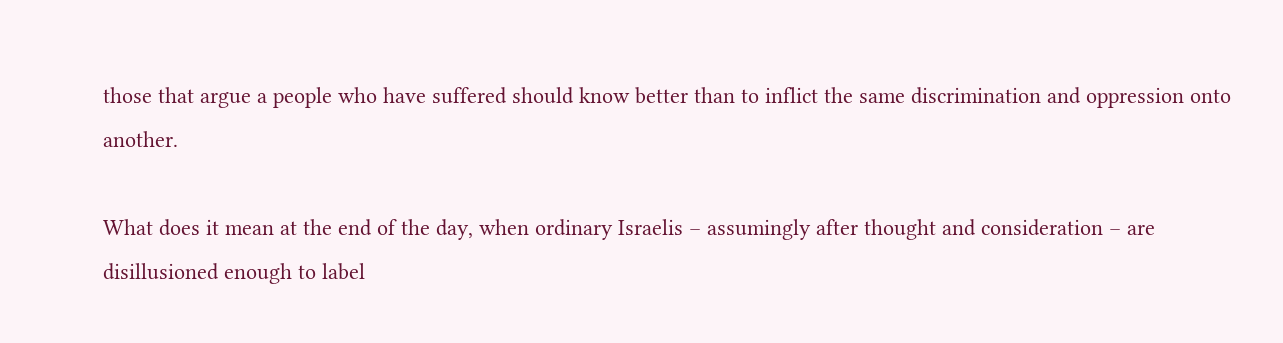those that argue a people who have suffered should know better than to inflict the same discrimination and oppression onto another.

What does it mean at the end of the day, when ordinary Israelis – assumingly after thought and consideration – are disillusioned enough to label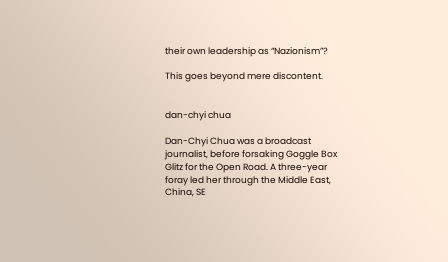their own leadership as “Nazionism”?

This goes beyond mere discontent.


dan-chyi chua

Dan-Chyi Chua was a broadcast journalist, before forsaking Goggle Box Glitz for the Open Road. A three-year foray led her through the Middle East, China, SE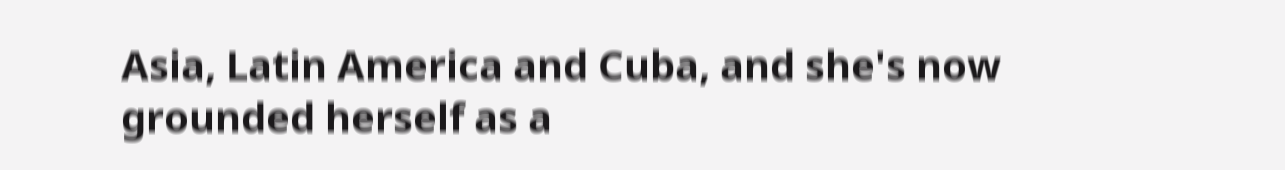Asia, Latin America and Cuba, and she's now grounded herself as a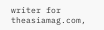writer for theasiamag.com,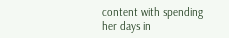content with spending her days in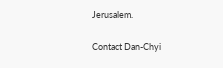Jerusalem.

Contact Dan-Chyi